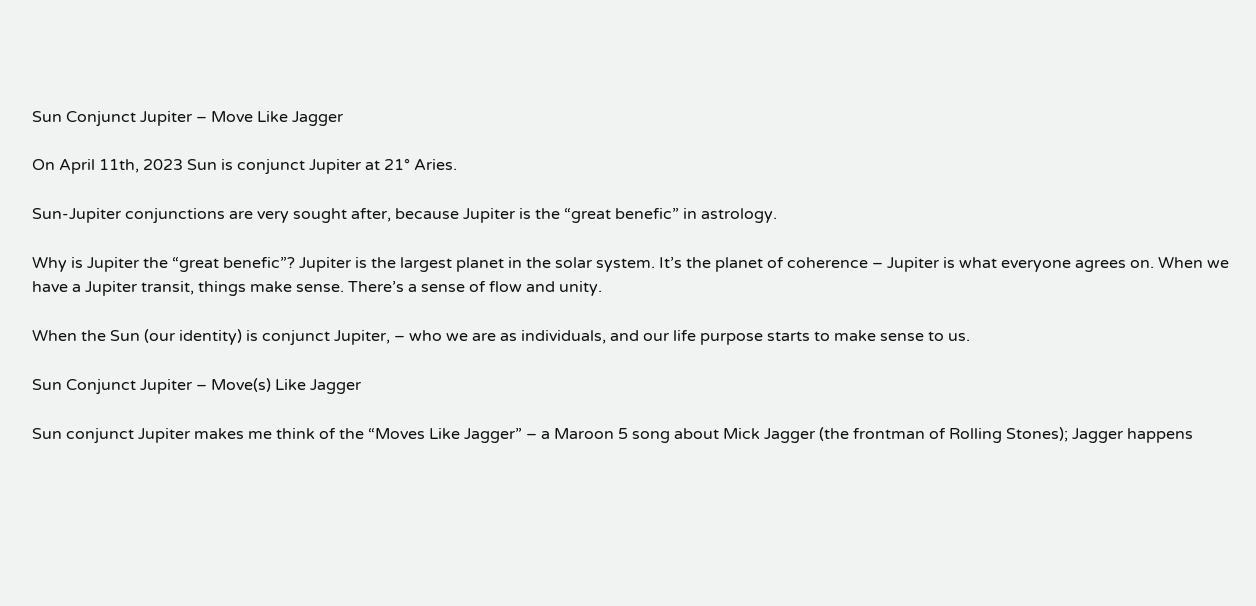Sun Conjunct Jupiter – Move Like Jagger

On April 11th, 2023 Sun is conjunct Jupiter at 21° Aries.

Sun-Jupiter conjunctions are very sought after, because Jupiter is the “great benefic” in astrology.

Why is Jupiter the “great benefic”? Jupiter is the largest planet in the solar system. It’s the planet of coherence – Jupiter is what everyone agrees on. When we have a Jupiter transit, things make sense. There’s a sense of flow and unity.

When the Sun (our identity) is conjunct Jupiter, – who we are as individuals, and our life purpose starts to make sense to us.

Sun Conjunct Jupiter – Move(s) Like Jagger

Sun conjunct Jupiter makes me think of the “Moves Like Jagger” – a Maroon 5 song about Mick Jagger (the frontman of Rolling Stones); Jagger happens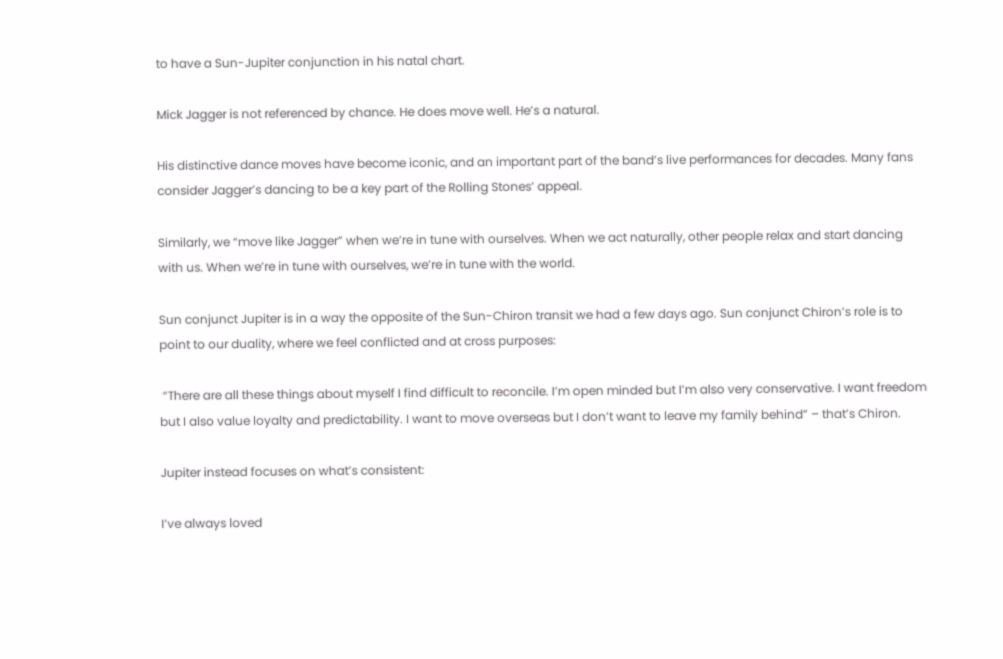to have a Sun-Jupiter conjunction in his natal chart.

Mick Jagger is not referenced by chance. He does move well. He’s a natural.

His distinctive dance moves have become iconic, and an important part of the band’s live performances for decades. Many fans consider Jagger’s dancing to be a key part of the Rolling Stones’ appeal.

Similarly, we “move like Jagger” when we’re in tune with ourselves. When we act naturally, other people relax and start dancing with us. When we’re in tune with ourselves, we’re in tune with the world.

Sun conjunct Jupiter is in a way the opposite of the Sun-Chiron transit we had a few days ago. Sun conjunct Chiron’s role is to point to our duality, where we feel conflicted and at cross purposes:

 “There are all these things about myself I find difficult to reconcile. I’m open minded but I’m also very conservative. I want freedom but I also value loyalty and predictability. I want to move overseas but I don’t want to leave my family behind” – that’s Chiron.

Jupiter instead focuses on what’s consistent:

I’ve always loved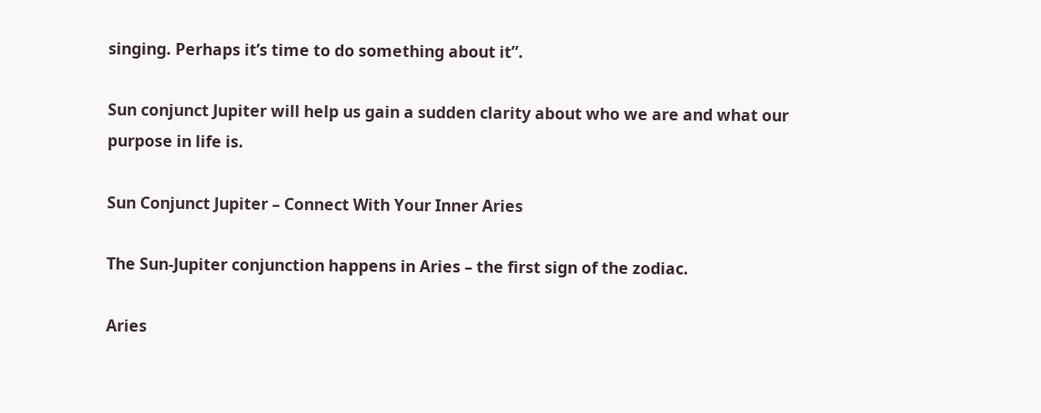singing. Perhaps it’s time to do something about it”.

Sun conjunct Jupiter will help us gain a sudden clarity about who we are and what our purpose in life is.

Sun Conjunct Jupiter – Connect With Your Inner Aries

The Sun-Jupiter conjunction happens in Aries – the first sign of the zodiac.

Aries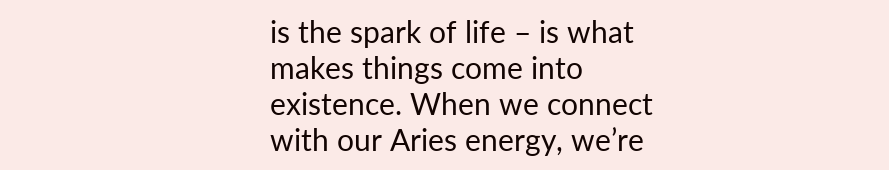is the spark of life – is what makes things come into existence. When we connect with our Aries energy, we’re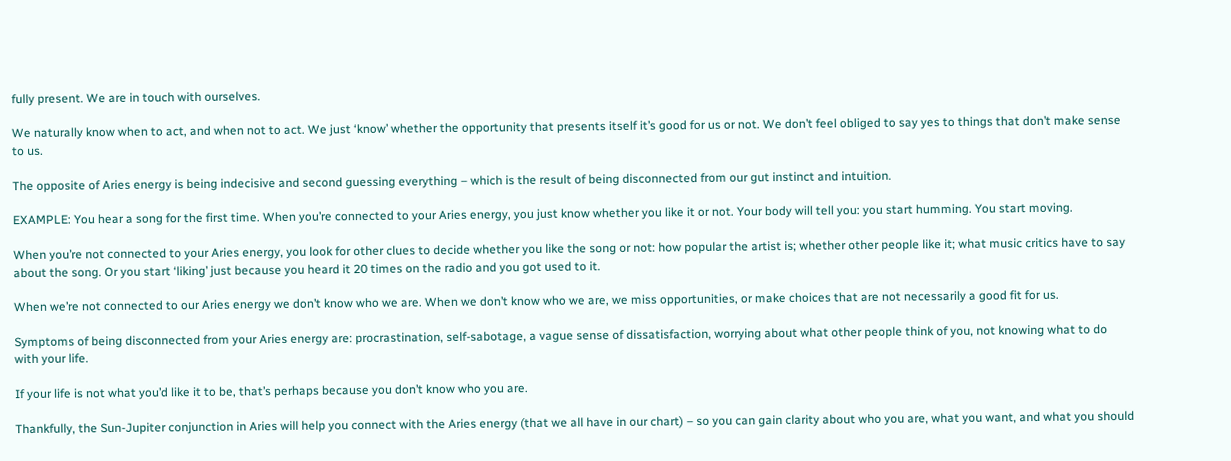fully present. We are in touch with ourselves.

We naturally know when to act, and when not to act. We just ‘know’ whether the opportunity that presents itself it’s good for us or not. We don’t feel obliged to say yes to things that don’t make sense to us.

The opposite of Aries energy is being indecisive and second guessing everything – which is the result of being disconnected from our gut instinct and intuition.

EXAMPLE: You hear a song for the first time. When you’re connected to your Aries energy, you just know whether you like it or not. Your body will tell you: you start humming. You start moving.

When you’re not connected to your Aries energy, you look for other clues to decide whether you like the song or not: how popular the artist is; whether other people like it; what music critics have to say about the song. Or you start ‘liking’ just because you heard it 20 times on the radio and you got used to it.

When we’re not connected to our Aries energy we don’t know who we are. When we don’t know who we are, we miss opportunities, or make choices that are not necessarily a good fit for us.

Symptoms of being disconnected from your Aries energy are: procrastination, self-sabotage, a vague sense of dissatisfaction, worrying about what other people think of you, not knowing what to do with your life.

If your life is not what you’d like it to be, that’s perhaps because you don’t know who you are.

Thankfully, the Sun-Jupiter conjunction in Aries will help you connect with the Aries energy (that we all have in our chart) – so you can gain clarity about who you are, what you want, and what you should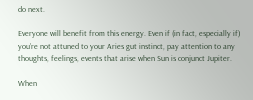do next.

Everyone will benefit from this energy. Even if (in fact, especially if) you’re not attuned to your Aries gut instinct, pay attention to any thoughts, feelings, events that arise when Sun is conjunct Jupiter.

When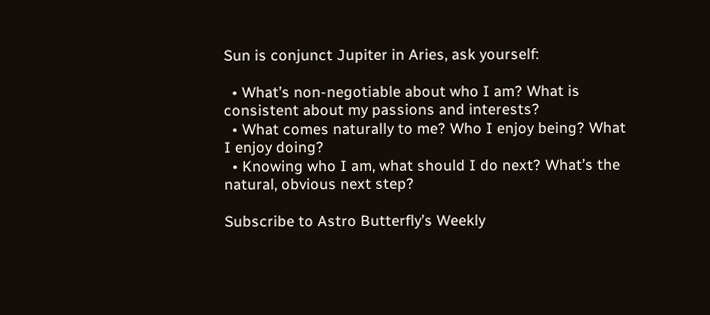Sun is conjunct Jupiter in Aries, ask yourself:

  • What’s non-negotiable about who I am? What is consistent about my passions and interests?
  • What comes naturally to me? Who I enjoy being? What I enjoy doing?
  • Knowing who I am, what should I do next? What’s the natural, obvious next step?

Subscribe to Astro Butterfly’s Weekly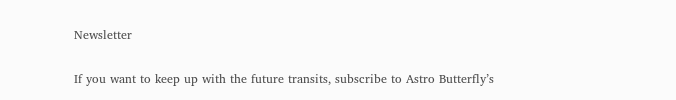Newsletter

If you want to keep up with the future transits, subscribe to Astro Butterfly’s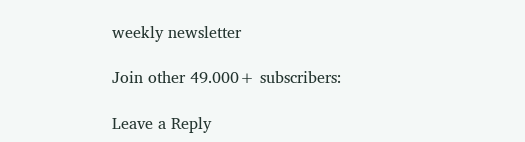weekly newsletter

Join other 49.000+ subscribers:

Leave a Reply